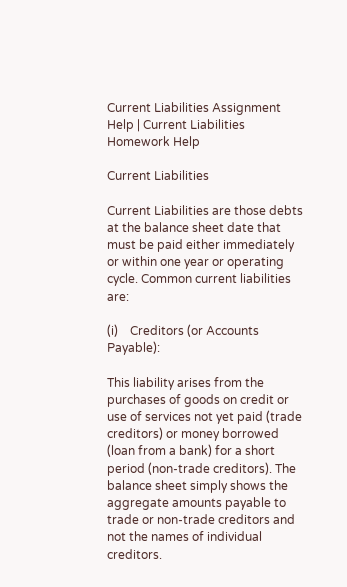Current Liabilities Assignment Help | Current Liabilities Homework Help

Current Liabilities

Current Liabilities are those debts at the balance sheet date that must be paid either immediately or within one year or operating cycle. Common current liabilities are:

(i)    Creditors (or Accounts Payable):

This liability arises from the purchases of goods on credit or use of services not yet paid (trade creditors) or money borrowed (loan from a bank) for a short period (non-trade creditors). The balance sheet simply shows the aggregate amounts payable to trade or non-trade creditors and not the names of individual creditors.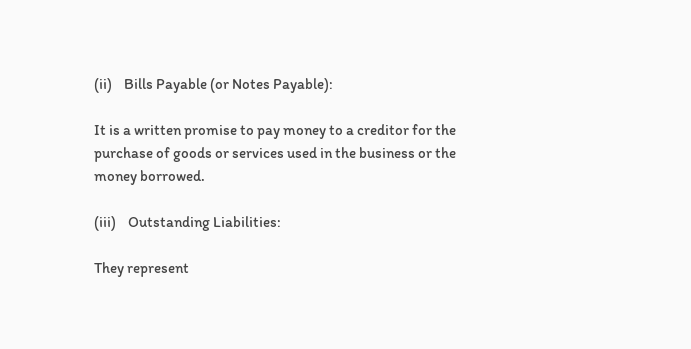(ii)    Bills Payable (or Notes Payable):

It is a written promise to pay money to a creditor for the purchase of goods or services used in the business or the money borrowed.

(iii)    Outstanding Liabilities:

They represent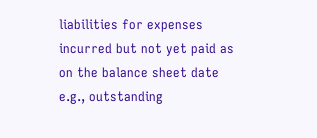liabilities for expenses incurred but not yet paid as on the balance sheet date e.g., outstanding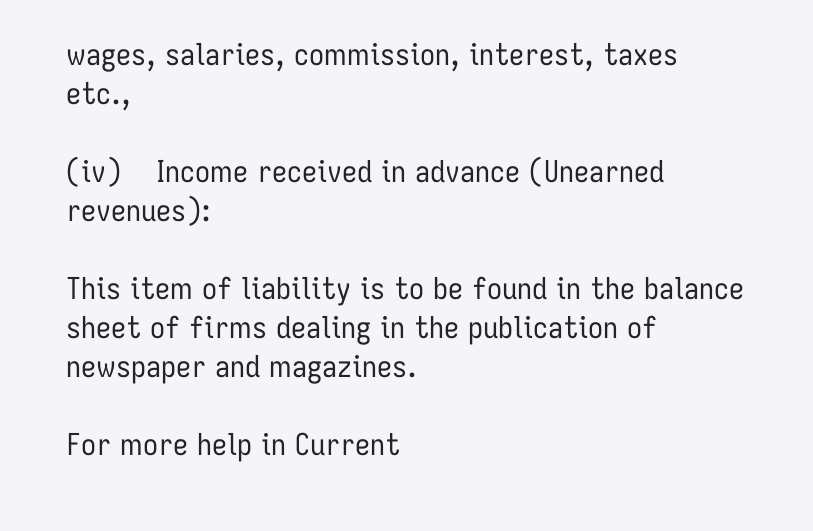wages, salaries, commission, interest, taxes etc.,

(iv)    Income received in advance (Unearned revenues):

This item of liability is to be found in the balance sheet of firms dealing in the publication of newspaper and magazines.

For more help in Current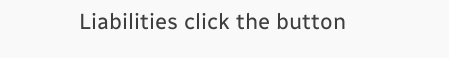Liabilities click the button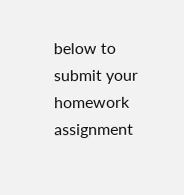below to submit your homework assignment